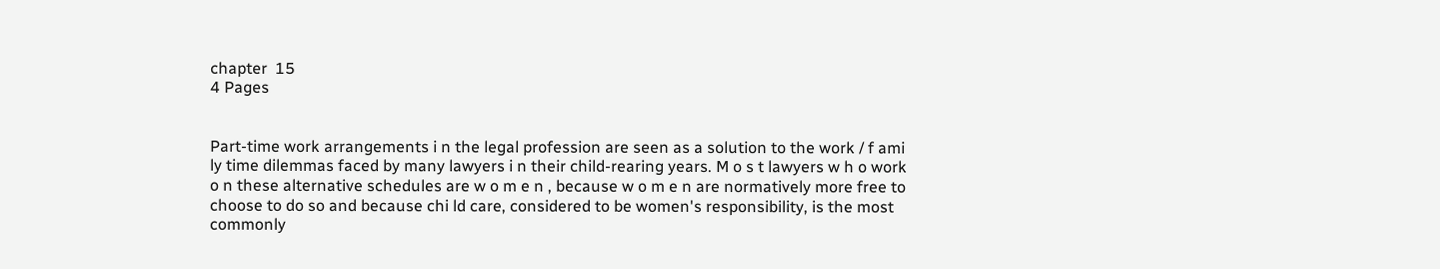chapter  15
4 Pages


Part-time work arrangements i n the legal profession are seen as a solution to the work / f ami ly time dilemmas faced by many lawyers i n their child-rearing years. M o s t lawyers w h o work o n these alternative schedules are w o m e n , because w o m e n are normatively more free to choose to do so and because chi ld care, considered to be women's responsibility, is the most commonly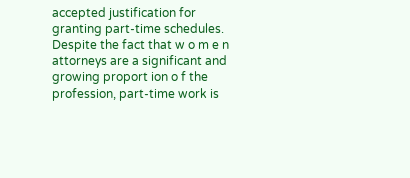accepted justification for granting part-time schedules. Despite the fact that w o m e n attorneys are a significant and growing proport ion o f the profession, part-time work is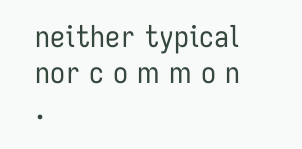neither typical nor c o m m o n .